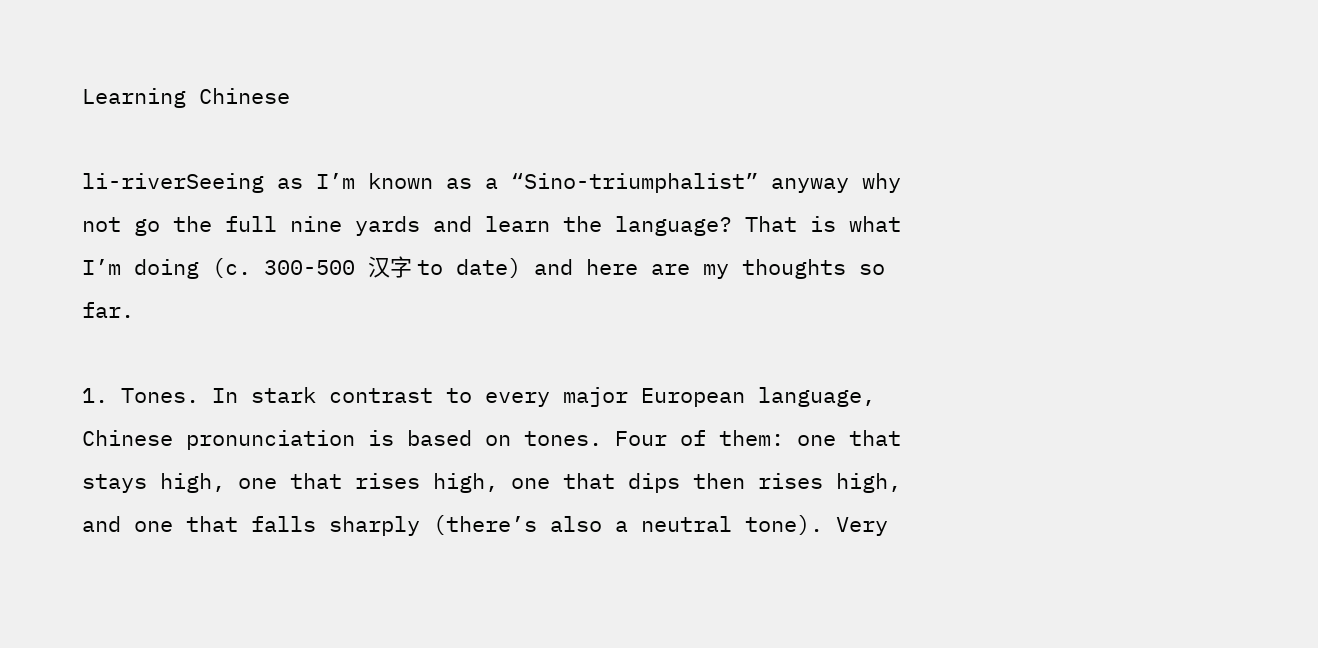Learning Chinese

li-riverSeeing as I’m known as a “Sino-triumphalist” anyway why not go the full nine yards and learn the language? That is what I’m doing (c. 300-500 汉字 to date) and here are my thoughts so far.

1. Tones. In stark contrast to every major European language, Chinese pronunciation is based on tones. Four of them: one that stays high, one that rises high, one that dips then rises high, and one that falls sharply (there’s also a neutral tone). Very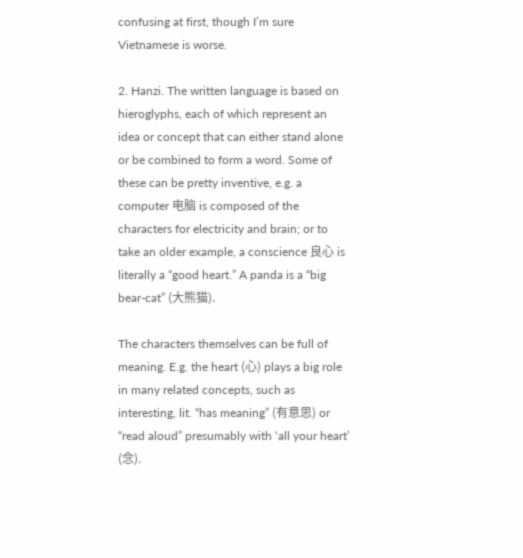confusing at first, though I’m sure Vietnamese is worse.

2. Hanzi. The written language is based on hieroglyphs, each of which represent an idea or concept that can either stand alone or be combined to form a word. Some of these can be pretty inventive, e.g. a computer 电脑 is composed of the characters for electricity and brain; or to take an older example, a conscience 良心 is literally a “good heart.” A panda is a “big bear-cat” (大熊猫).

The characters themselves can be full of meaning. E.g. the heart (心) plays a big role in many related concepts, such as interesting, lit. “has meaning” (有意思) or “read aloud” presumably with ‘all your heart’ (念).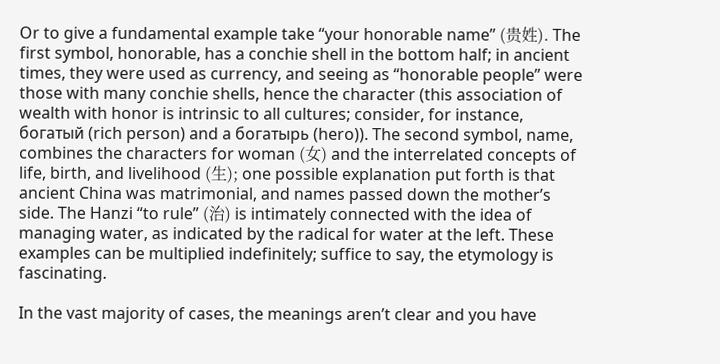Or to give a fundamental example take “your honorable name” (贵姓). The first symbol, honorable, has a conchie shell in the bottom half; in ancient times, they were used as currency, and seeing as “honorable people” were those with many conchie shells, hence the character (this association of wealth with honor is intrinsic to all cultures; consider, for instance, богатый (rich person) and a богатырь (hero)). The second symbol, name, combines the characters for woman (女) and the interrelated concepts of life, birth, and livelihood (生); one possible explanation put forth is that ancient China was matrimonial, and names passed down the mother’s side. The Hanzi “to rule” (治) is intimately connected with the idea of managing water, as indicated by the radical for water at the left. These examples can be multiplied indefinitely; suffice to say, the etymology is fascinating.

In the vast majority of cases, the meanings aren’t clear and you have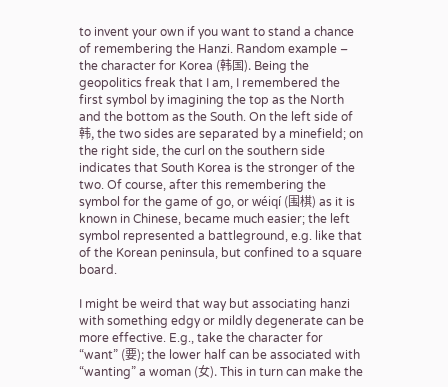to invent your own if you want to stand a chance of remembering the Hanzi. Random example – the character for Korea (韩国). Being the geopolitics freak that I am, I remembered the first symbol by imagining the top as the North and the bottom as the South. On the left side of 韩, the two sides are separated by a minefield; on the right side, the curl on the southern side indicates that South Korea is the stronger of the two. Of course, after this remembering the symbol for the game of go, or wéiqí (围棋) as it is known in Chinese, became much easier; the left symbol represented a battleground, e.g. like that of the Korean peninsula, but confined to a square board.

I might be weird that way but associating hanzi with something edgy or mildly degenerate can be more effective. E.g., take the character for “want” (要); the lower half can be associated with “wanting” a woman (女). This in turn can make the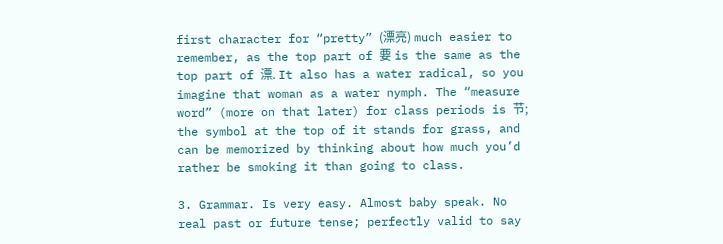first character for “pretty” (漂亮) much easier to remember, as the top part of 要 is the same as the top part of 漂. It also has a water radical, so you imagine that woman as a water nymph. The “measure word” (more on that later) for class periods is 节; the symbol at the top of it stands for grass, and can be memorized by thinking about how much you’d rather be smoking it than going to class.

3. Grammar. Is very easy. Almost baby speak. No real past or future tense; perfectly valid to say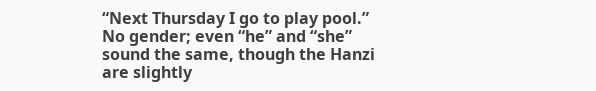“Next Thursday I go to play pool.” No gender; even “he” and “she” sound the same, though the Hanzi are slightly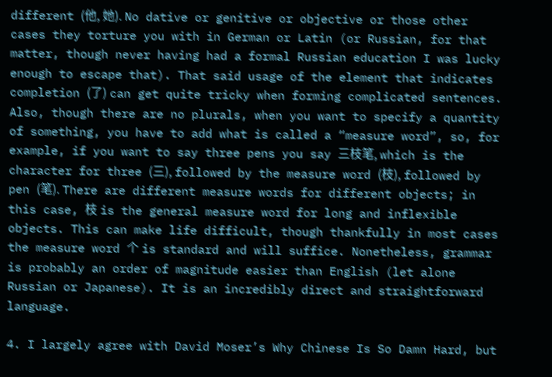different (他, 她). No dative or genitive or objective or those other cases they torture you with in German or Latin (or Russian, for that matter, though never having had a formal Russian education I was lucky enough to escape that). That said usage of the element that indicates completion (了) can get quite tricky when forming complicated sentences. Also, though there are no plurals, when you want to specify a quantity of something, you have to add what is called a “measure word”, so, for example, if you want to say three pens you say 三枝笔, which is the character for three (三), followed by the measure word (枝), followed by pen (笔). There are different measure words for different objects; in this case, 枝 is the general measure word for long and inflexible objects. This can make life difficult, though thankfully in most cases the measure word 个 is standard and will suffice. Nonetheless, grammar is probably an order of magnitude easier than English (let alone Russian or Japanese). It is an incredibly direct and straightforward language.

4. I largely agree with David Moser’s Why Chinese Is So Damn Hard, but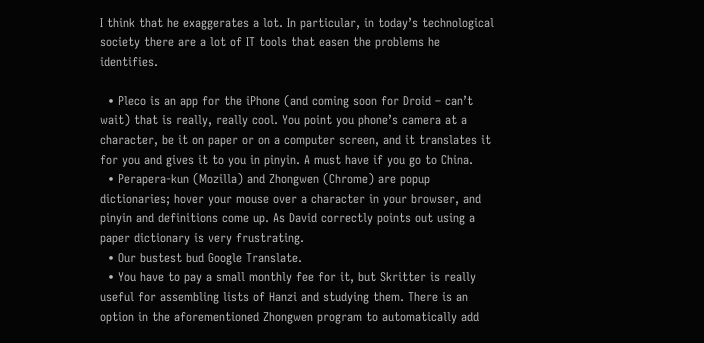I think that he exaggerates a lot. In particular, in today’s technological society there are a lot of IT tools that easen the problems he identifies.

  • Pleco is an app for the iPhone (and coming soon for Droid – can’t wait) that is really, really cool. You point you phone’s camera at a character, be it on paper or on a computer screen, and it translates it for you and gives it to you in pinyin. A must have if you go to China.
  • Perapera-kun (Mozilla) and Zhongwen (Chrome) are popup dictionaries; hover your mouse over a character in your browser, and pinyin and definitions come up. As David correctly points out using a paper dictionary is very frustrating.
  • Our bustest bud Google Translate.
  • You have to pay a small monthly fee for it, but Skritter is really useful for assembling lists of Hanzi and studying them. There is an option in the aforementioned Zhongwen program to automatically add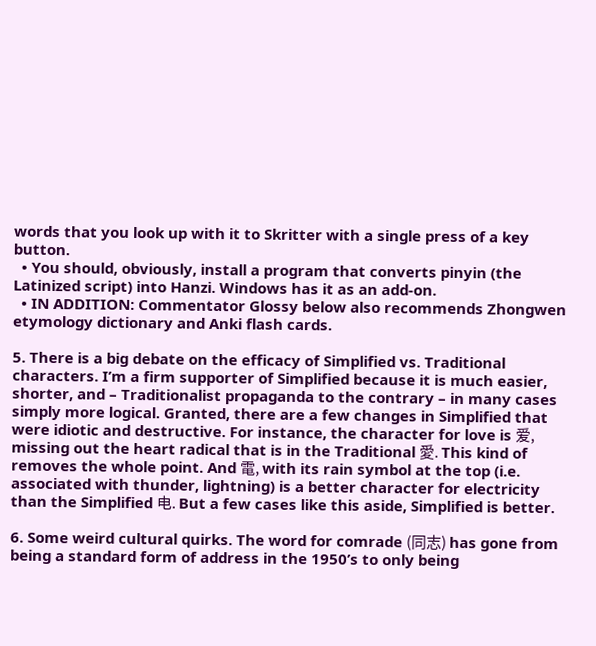words that you look up with it to Skritter with a single press of a key button.
  • You should, obviously, install a program that converts pinyin (the Latinized script) into Hanzi. Windows has it as an add-on.
  • IN ADDITION: Commentator Glossy below also recommends Zhongwen etymology dictionary and Anki flash cards.

5. There is a big debate on the efficacy of Simplified vs. Traditional characters. I’m a firm supporter of Simplified because it is much easier, shorter, and – Traditionalist propaganda to the contrary – in many cases simply more logical. Granted, there are a few changes in Simplified that were idiotic and destructive. For instance, the character for love is 爱, missing out the heart radical that is in the Traditional 愛. This kind of removes the whole point. And 電, with its rain symbol at the top (i.e. associated with thunder, lightning) is a better character for electricity than the Simplified 电. But a few cases like this aside, Simplified is better.

6. Some weird cultural quirks. The word for comrade (同志) has gone from being a standard form of address in the 1950’s to only being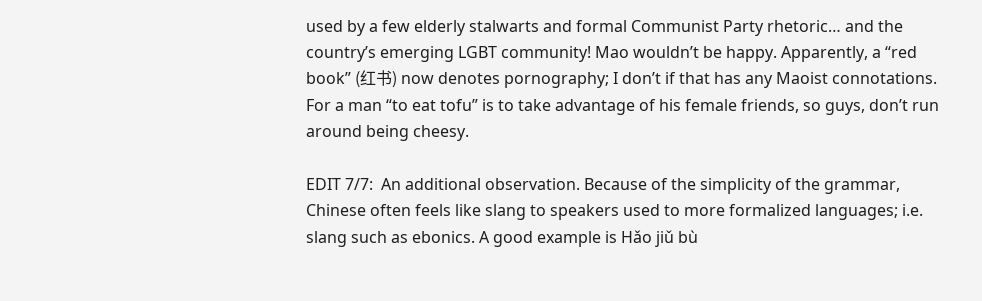used by a few elderly stalwarts and formal Communist Party rhetoric… and the country’s emerging LGBT community! Mao wouldn’t be happy. Apparently, a “red book” (红书) now denotes pornography; I don’t if that has any Maoist connotations. For a man “to eat tofu” is to take advantage of his female friends, so guys, don’t run around being cheesy.

EDIT 7/7:  An additional observation. Because of the simplicity of the grammar, Chinese often feels like slang to speakers used to more formalized languages; i.e. slang such as ebonics. A good example is Hǎo jiǔ bù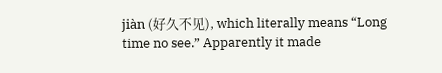jiàn (好久不见), which literally means “Long time no see.” Apparently it made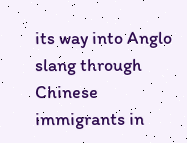its way into Anglo slang through Chinese immigrants in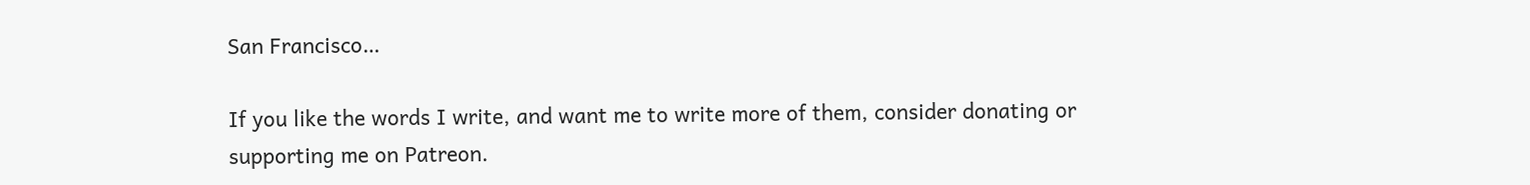San Francisco…

If you like the words I write, and want me to write more of them, consider donating or supporting me on Patreon.